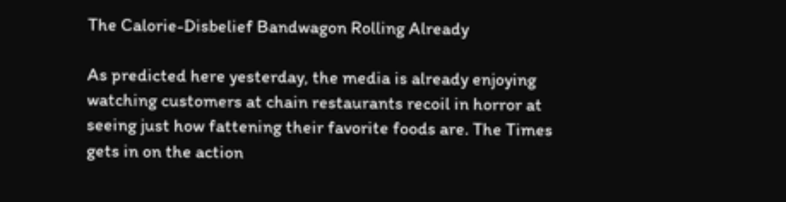The Calorie-Disbelief Bandwagon Rolling Already

As predicted here yesterday, the media is already enjoying watching customers at chain restaurants recoil in horror at seeing just how fattening their favorite foods are. The Times gets in on the action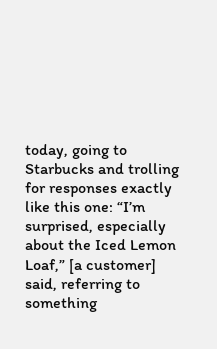today, going to Starbucks and trolling for responses exactly like this one: “I’m surprised, especially about the Iced Lemon Loaf,” [a customer] said, referring to something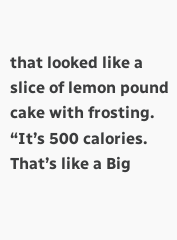that looked like a slice of lemon pound cake with frosting. “It’s 500 calories. That’s like a Big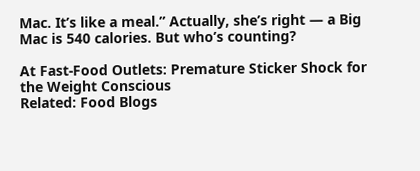Mac. It’s like a meal.” Actually, she’s right — a Big Mac is 540 calories. But who’s counting?

At Fast-Food Outlets: Premature Sticker Shock for the Weight Conscious
Related: Food Blogs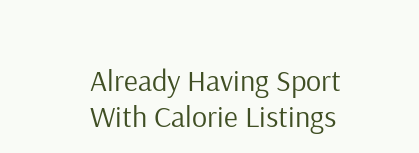Already Having Sport With Calorie Listings